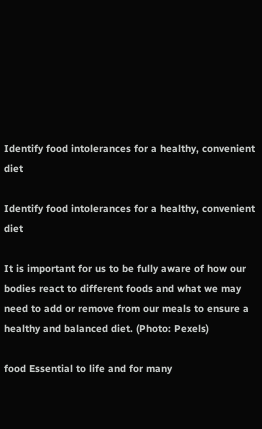Identify food intolerances for a healthy, convenient diet

Identify food intolerances for a healthy, convenient diet

It is important for us to be fully aware of how our bodies react to different foods and what we may need to add or remove from our meals to ensure a healthy and balanced diet. (Photo: Pexels)

food Essential to life and for many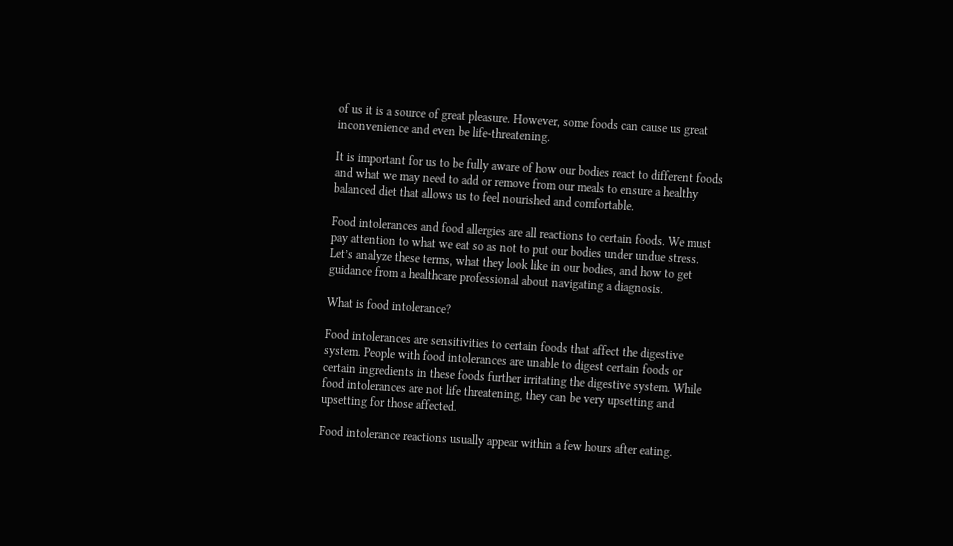of us it is a source of great pleasure. However, some foods can cause us great inconvenience and even be life-threatening.

It is important for us to be fully aware of how our bodies react to different foods and what we may need to add or remove from our meals to ensure a healthy balanced diet that allows us to feel nourished and comfortable.

Food intolerances and food allergies are all reactions to certain foods. We must pay attention to what we eat so as not to put our bodies under undue stress. Let’s analyze these terms, what they look like in our bodies, and how to get guidance from a healthcare professional about navigating a diagnosis.

What is food intolerance?

Food intolerances are sensitivities to certain foods that affect the digestive system. People with food intolerances are unable to digest certain foods or certain ingredients in these foods further irritating the digestive system. While food intolerances are not life threatening, they can be very upsetting and upsetting for those affected.

Food intolerance reactions usually appear within a few hours after eating.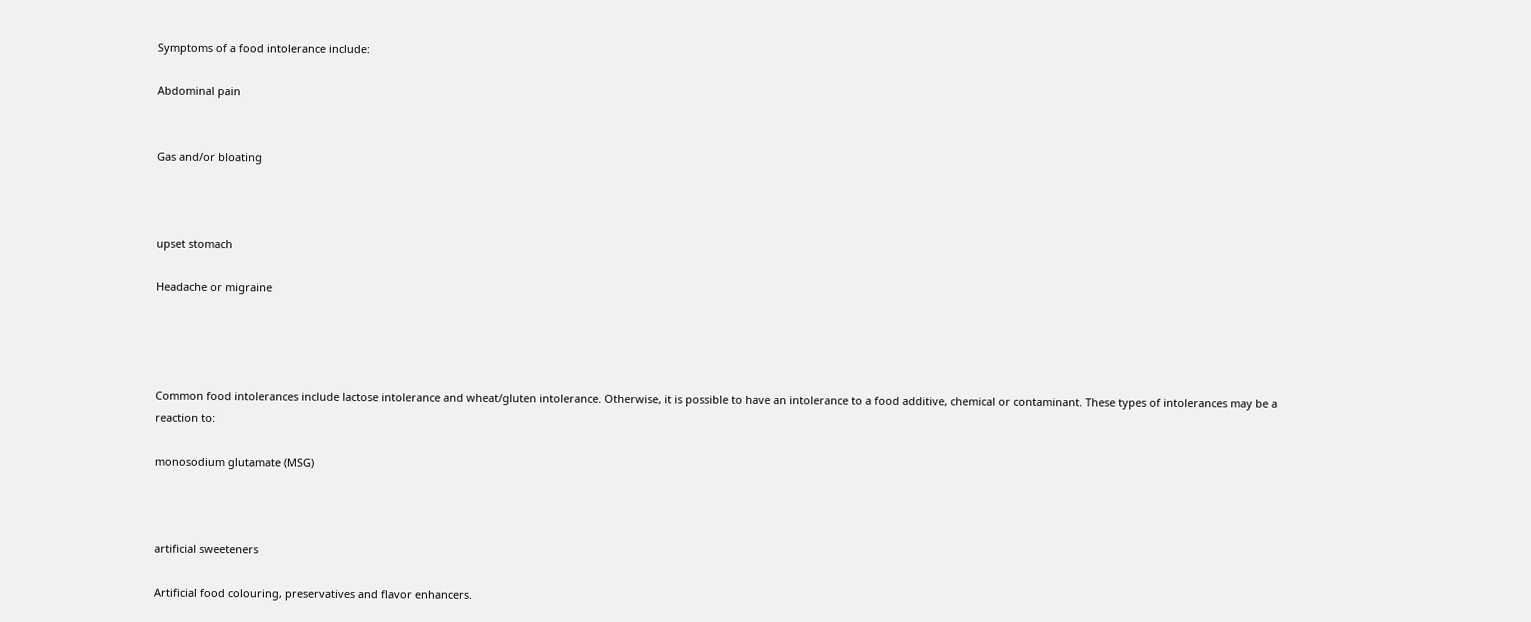Symptoms of a food intolerance include:

Abdominal pain


Gas and/or bloating



upset stomach

Headache or migraine




Common food intolerances include lactose intolerance and wheat/gluten intolerance. Otherwise, it is possible to have an intolerance to a food additive, chemical or contaminant. These types of intolerances may be a reaction to:

monosodium glutamate (MSG)



artificial sweeteners

Artificial food colouring, preservatives and flavor enhancers.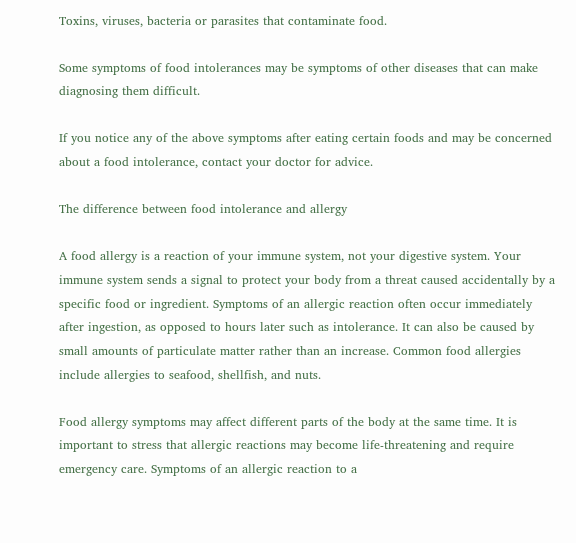Toxins, viruses, bacteria or parasites that contaminate food.

Some symptoms of food intolerances may be symptoms of other diseases that can make diagnosing them difficult.

If you notice any of the above symptoms after eating certain foods and may be concerned about a food intolerance, contact your doctor for advice.

The difference between food intolerance and allergy

A food allergy is a reaction of your immune system, not your digestive system. Your immune system sends a signal to protect your body from a threat caused accidentally by a specific food or ingredient. Symptoms of an allergic reaction often occur immediately after ingestion, as opposed to hours later such as intolerance. It can also be caused by small amounts of particulate matter rather than an increase. Common food allergies include allergies to seafood, shellfish, and nuts.

Food allergy symptoms may affect different parts of the body at the same time. It is important to stress that allergic reactions may become life-threatening and require emergency care. Symptoms of an allergic reaction to a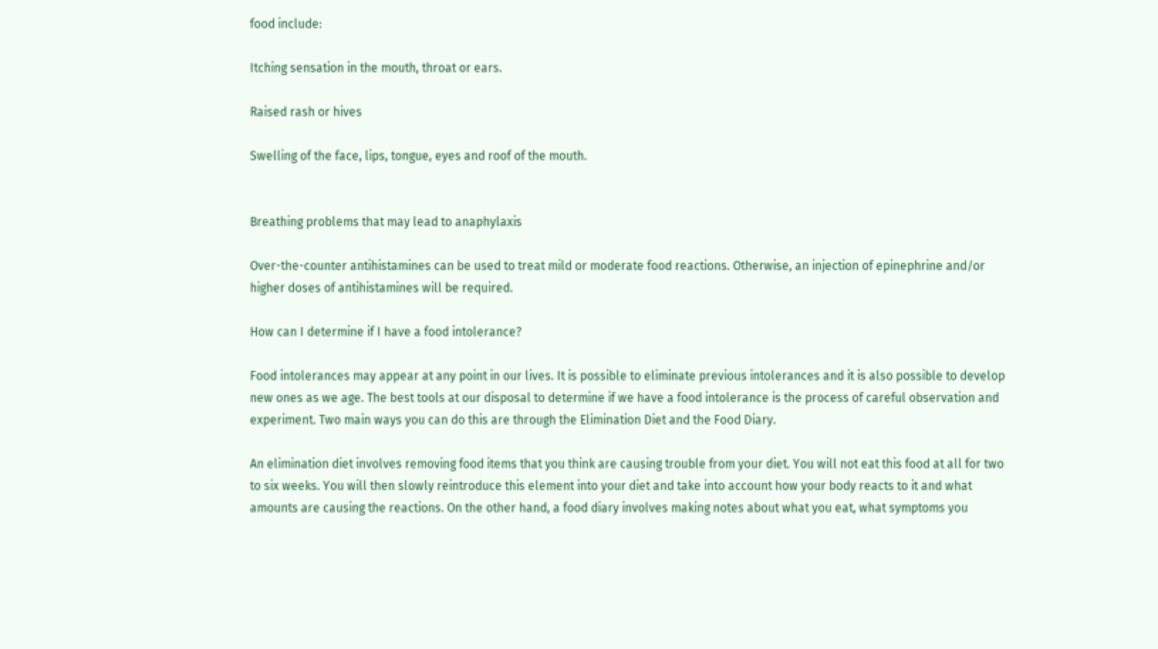food include:

Itching sensation in the mouth, throat or ears.

Raised rash or hives

Swelling of the face, lips, tongue, eyes and roof of the mouth.


Breathing problems that may lead to anaphylaxis

Over-the-counter antihistamines can be used to treat mild or moderate food reactions. Otherwise, an injection of epinephrine and/or higher doses of antihistamines will be required.

How can I determine if I have a food intolerance?

Food intolerances may appear at any point in our lives. It is possible to eliminate previous intolerances and it is also possible to develop new ones as we age. The best tools at our disposal to determine if we have a food intolerance is the process of careful observation and experiment. Two main ways you can do this are through the Elimination Diet and the Food Diary.

An elimination diet involves removing food items that you think are causing trouble from your diet. You will not eat this food at all for two to six weeks. You will then slowly reintroduce this element into your diet and take into account how your body reacts to it and what amounts are causing the reactions. On the other hand, a food diary involves making notes about what you eat, what symptoms you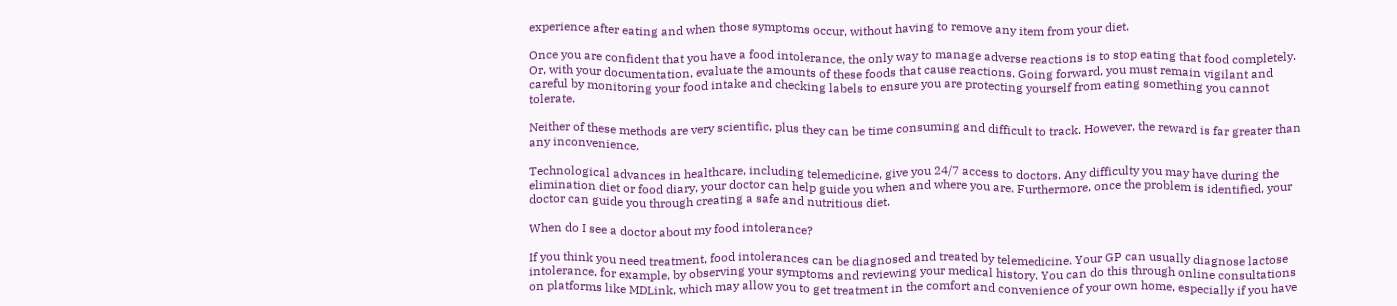experience after eating and when those symptoms occur, without having to remove any item from your diet.

Once you are confident that you have a food intolerance, the only way to manage adverse reactions is to stop eating that food completely. Or, with your documentation, evaluate the amounts of these foods that cause reactions. Going forward, you must remain vigilant and careful by monitoring your food intake and checking labels to ensure you are protecting yourself from eating something you cannot tolerate.

Neither of these methods are very scientific, plus they can be time consuming and difficult to track. However, the reward is far greater than any inconvenience.

Technological advances in healthcare, including telemedicine, give you 24/7 access to doctors. Any difficulty you may have during the elimination diet or food diary, your doctor can help guide you when and where you are. Furthermore, once the problem is identified, your doctor can guide you through creating a safe and nutritious diet.

When do I see a doctor about my food intolerance?

If you think you need treatment, food intolerances can be diagnosed and treated by telemedicine. Your GP can usually diagnose lactose intolerance, for example, by observing your symptoms and reviewing your medical history. You can do this through online consultations on platforms like MDLink, which may allow you to get treatment in the comfort and convenience of your own home, especially if you have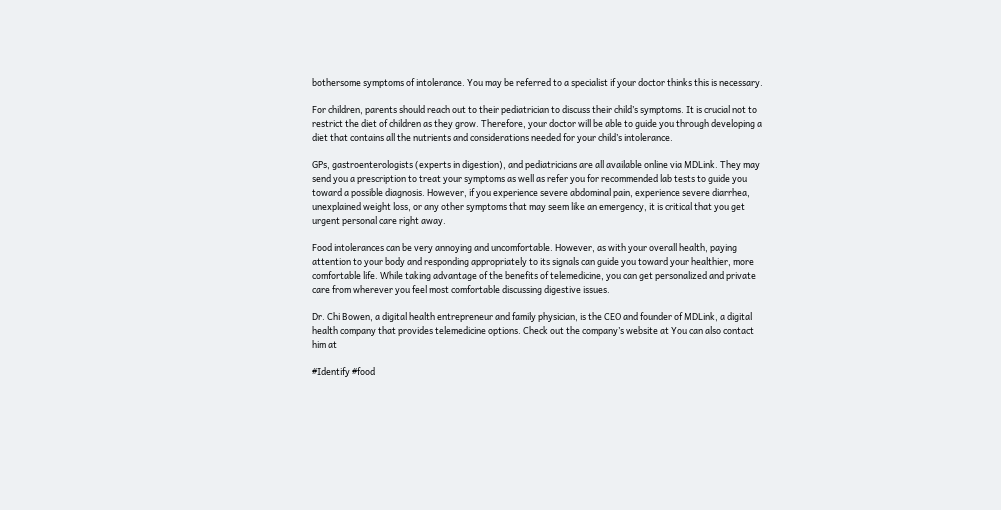bothersome symptoms of intolerance. You may be referred to a specialist if your doctor thinks this is necessary.

For children, parents should reach out to their pediatrician to discuss their child’s symptoms. It is crucial not to restrict the diet of children as they grow. Therefore, your doctor will be able to guide you through developing a diet that contains all the nutrients and considerations needed for your child’s intolerance.

GPs, gastroenterologists (experts in digestion), and pediatricians are all available online via MDLink. They may send you a prescription to treat your symptoms as well as refer you for recommended lab tests to guide you toward a possible diagnosis. However, if you experience severe abdominal pain, experience severe diarrhea, unexplained weight loss, or any other symptoms that may seem like an emergency, it is critical that you get urgent personal care right away.

Food intolerances can be very annoying and uncomfortable. However, as with your overall health, paying attention to your body and responding appropriately to its signals can guide you toward your healthier, more comfortable life. While taking advantage of the benefits of telemedicine, you can get personalized and private care from wherever you feel most comfortable discussing digestive issues.

Dr. Chi Bowen, a digital health entrepreneur and family physician, is the CEO and founder of MDLink, a digital health company that provides telemedicine options. Check out the company’s website at You can also contact him at

#Identify #food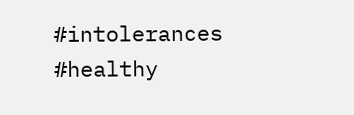#intolerances #healthy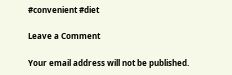#convenient #diet

Leave a Comment

Your email address will not be published.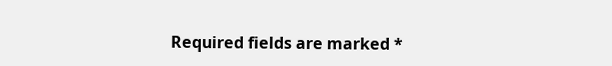Required fields are marked *